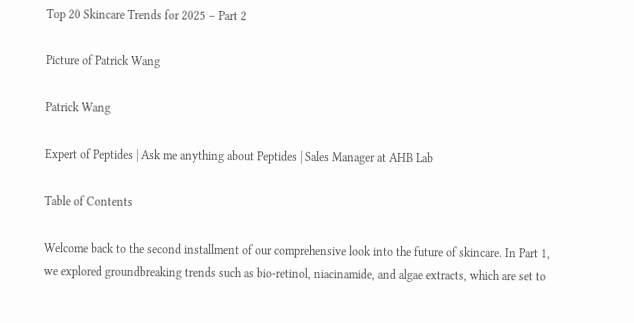Top 20 Skincare Trends for 2025 – Part 2

Picture of Patrick Wang

Patrick Wang

Expert of Peptides | Ask me anything about Peptides | Sales Manager at AHB Lab

Table of Contents

Welcome back to the second installment of our comprehensive look into the future of skincare. In Part 1, we explored groundbreaking trends such as bio-retinol, niacinamide, and algae extracts, which are set to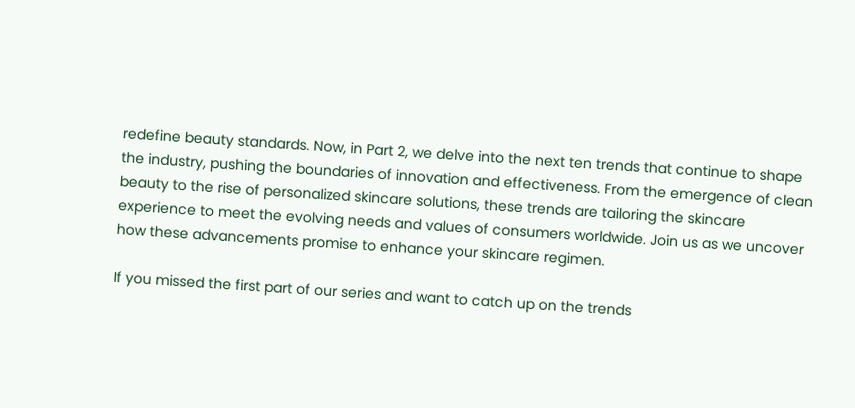redefine beauty standards. Now, in Part 2, we delve into the next ten trends that continue to shape the industry, pushing the boundaries of innovation and effectiveness. From the emergence of clean beauty to the rise of personalized skincare solutions, these trends are tailoring the skincare experience to meet the evolving needs and values of consumers worldwide. Join us as we uncover how these advancements promise to enhance your skincare regimen.

If you missed the first part of our series and want to catch up on the trends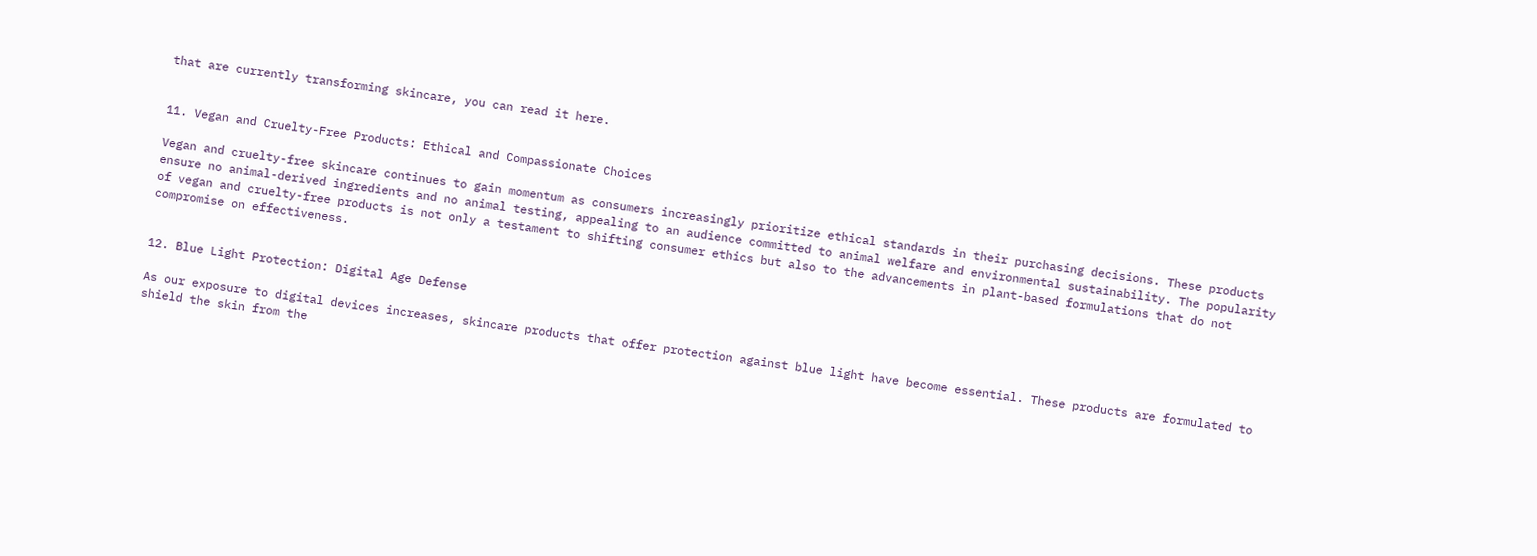that are currently transforming skincare, you can read it here.


11. Vegan and Cruelty-Free Products: Ethical and Compassionate Choices

Vegan and cruelty-free skincare continues to gain momentum as consumers increasingly prioritize ethical standards in their purchasing decisions. These products ensure no animal-derived ingredients and no animal testing, appealing to an audience committed to animal welfare and environmental sustainability. The popularity of vegan and cruelty-free products is not only a testament to shifting consumer ethics but also to the advancements in plant-based formulations that do not compromise on effectiveness.


12. Blue Light Protection: Digital Age Defense

As our exposure to digital devices increases, skincare products that offer protection against blue light have become essential. These products are formulated to shield the skin from the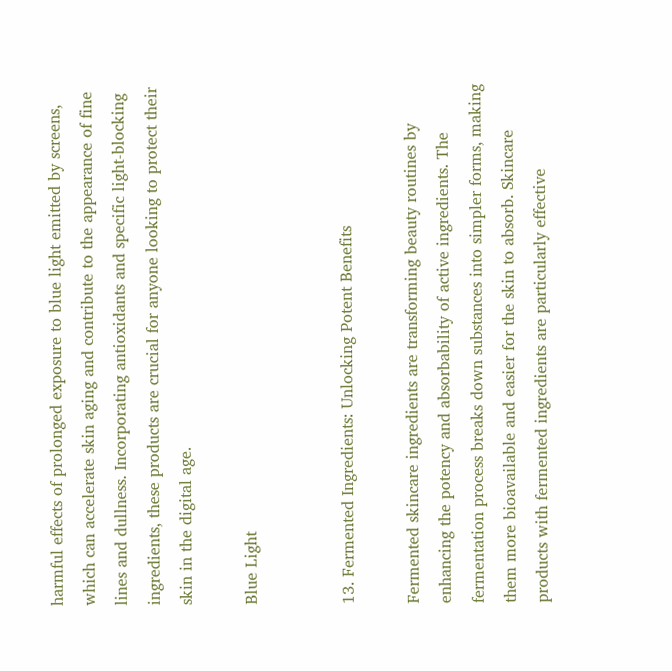harmful effects of prolonged exposure to blue light emitted by screens, which can accelerate skin aging and contribute to the appearance of fine lines and dullness. Incorporating antioxidants and specific light-blocking ingredients, these products are crucial for anyone looking to protect their skin in the digital age.

Blue Light


13. Fermented Ingredients: Unlocking Potent Benefits

Fermented skincare ingredients are transforming beauty routines by enhancing the potency and absorbability of active ingredients. The fermentation process breaks down substances into simpler forms, making them more bioavailable and easier for the skin to absorb. Skincare products with fermented ingredients are particularly effective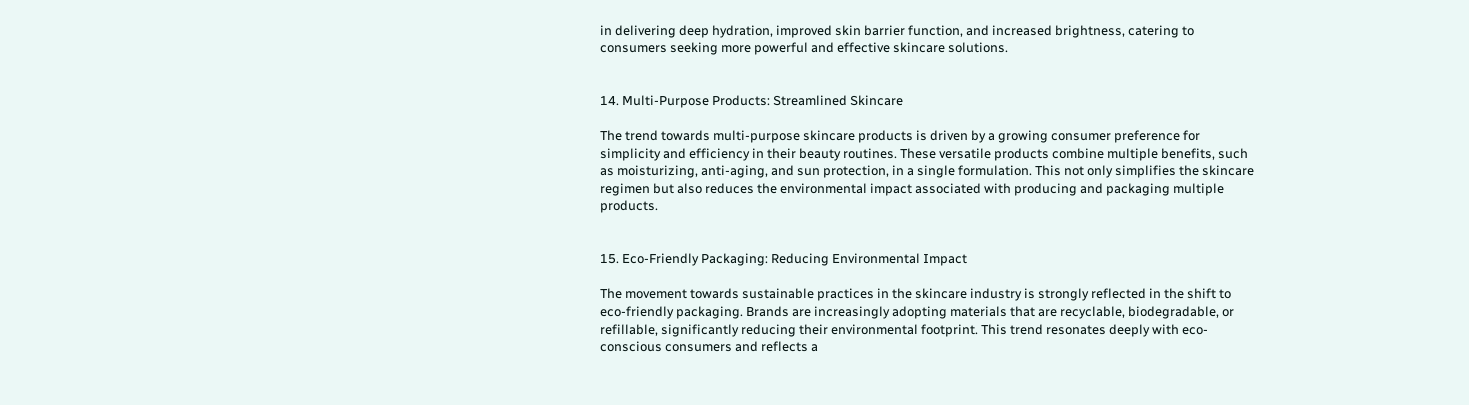in delivering deep hydration, improved skin barrier function, and increased brightness, catering to consumers seeking more powerful and effective skincare solutions.


14. Multi-Purpose Products: Streamlined Skincare

The trend towards multi-purpose skincare products is driven by a growing consumer preference for simplicity and efficiency in their beauty routines. These versatile products combine multiple benefits, such as moisturizing, anti-aging, and sun protection, in a single formulation. This not only simplifies the skincare regimen but also reduces the environmental impact associated with producing and packaging multiple products.


15. Eco-Friendly Packaging: Reducing Environmental Impact

The movement towards sustainable practices in the skincare industry is strongly reflected in the shift to eco-friendly packaging. Brands are increasingly adopting materials that are recyclable, biodegradable, or refillable, significantly reducing their environmental footprint. This trend resonates deeply with eco-conscious consumers and reflects a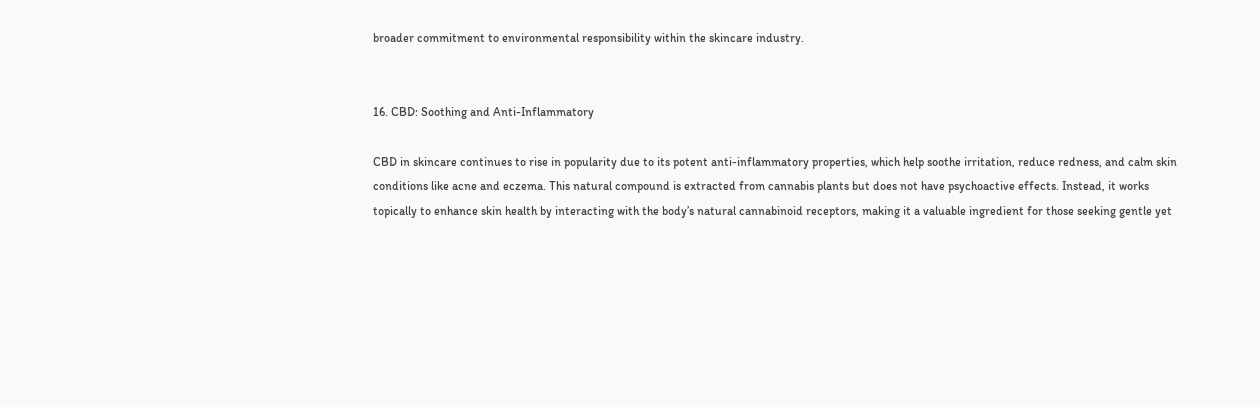broader commitment to environmental responsibility within the skincare industry.


16. CBD: Soothing and Anti-Inflammatory

CBD in skincare continues to rise in popularity due to its potent anti-inflammatory properties, which help soothe irritation, reduce redness, and calm skin conditions like acne and eczema. This natural compound is extracted from cannabis plants but does not have psychoactive effects. Instead, it works topically to enhance skin health by interacting with the body’s natural cannabinoid receptors, making it a valuable ingredient for those seeking gentle yet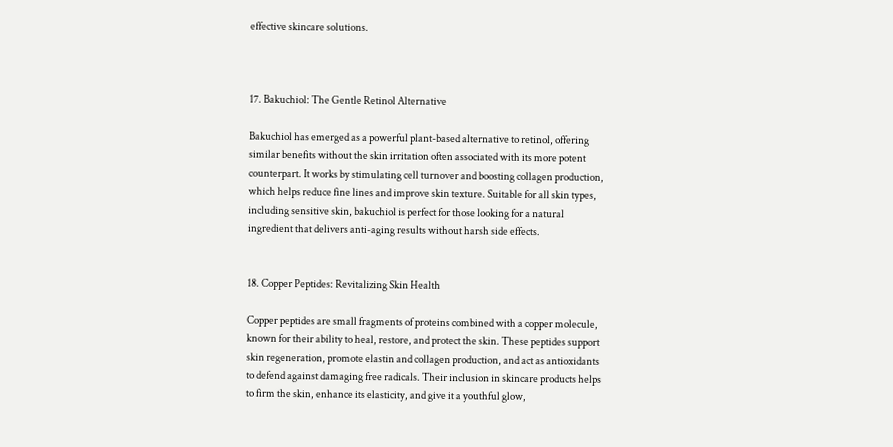effective skincare solutions.



17. Bakuchiol: The Gentle Retinol Alternative

Bakuchiol has emerged as a powerful plant-based alternative to retinol, offering similar benefits without the skin irritation often associated with its more potent counterpart. It works by stimulating cell turnover and boosting collagen production, which helps reduce fine lines and improve skin texture. Suitable for all skin types, including sensitive skin, bakuchiol is perfect for those looking for a natural ingredient that delivers anti-aging results without harsh side effects.


18. Copper Peptides: Revitalizing Skin Health

Copper peptides are small fragments of proteins combined with a copper molecule, known for their ability to heal, restore, and protect the skin. These peptides support skin regeneration, promote elastin and collagen production, and act as antioxidants to defend against damaging free radicals. Their inclusion in skincare products helps to firm the skin, enhance its elasticity, and give it a youthful glow,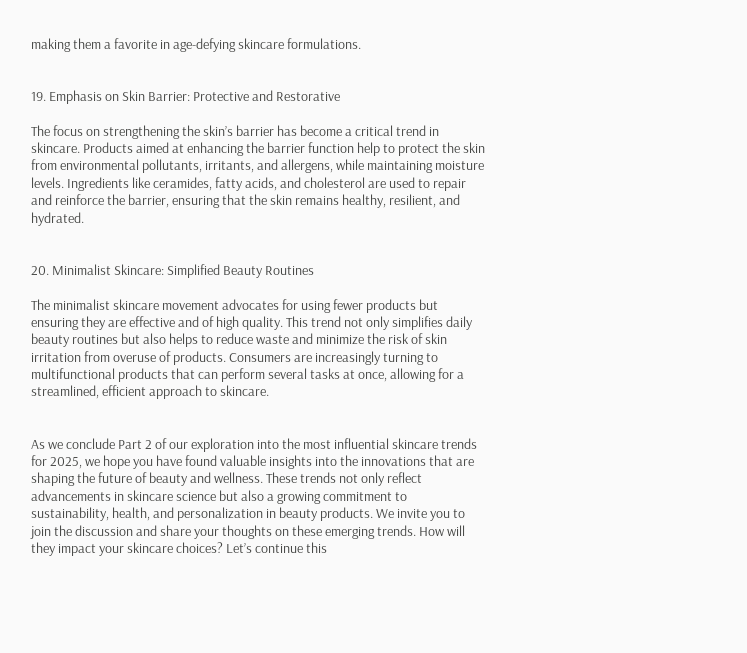making them a favorite in age-defying skincare formulations.


19. Emphasis on Skin Barrier: Protective and Restorative

The focus on strengthening the skin’s barrier has become a critical trend in skincare. Products aimed at enhancing the barrier function help to protect the skin from environmental pollutants, irritants, and allergens, while maintaining moisture levels. Ingredients like ceramides, fatty acids, and cholesterol are used to repair and reinforce the barrier, ensuring that the skin remains healthy, resilient, and hydrated.


20. Minimalist Skincare: Simplified Beauty Routines

The minimalist skincare movement advocates for using fewer products but ensuring they are effective and of high quality. This trend not only simplifies daily beauty routines but also helps to reduce waste and minimize the risk of skin irritation from overuse of products. Consumers are increasingly turning to multifunctional products that can perform several tasks at once, allowing for a streamlined, efficient approach to skincare.


As we conclude Part 2 of our exploration into the most influential skincare trends for 2025, we hope you have found valuable insights into the innovations that are shaping the future of beauty and wellness. These trends not only reflect advancements in skincare science but also a growing commitment to sustainability, health, and personalization in beauty products. We invite you to join the discussion and share your thoughts on these emerging trends. How will they impact your skincare choices? Let’s continue this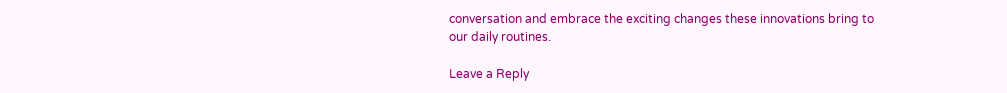conversation and embrace the exciting changes these innovations bring to our daily routines.

Leave a Reply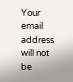Your email address will not be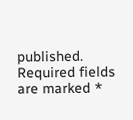published. Required fields are marked *